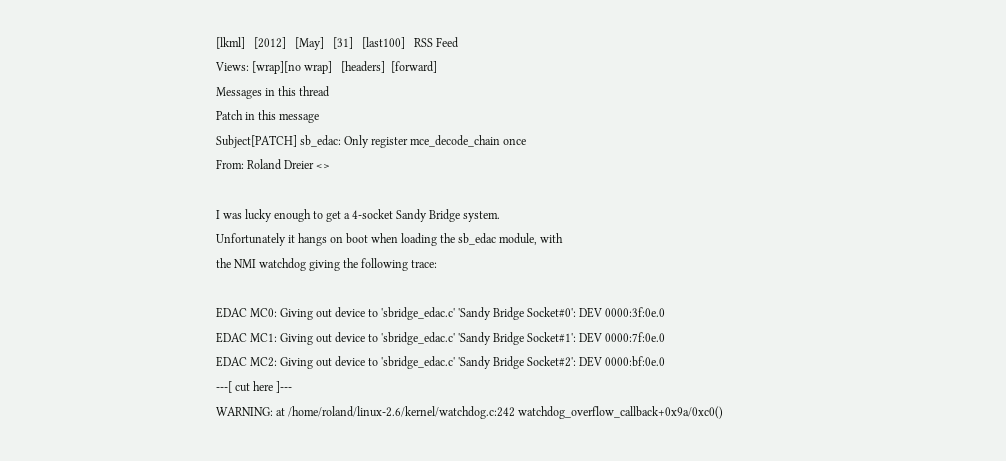[lkml]   [2012]   [May]   [31]   [last100]   RSS Feed
Views: [wrap][no wrap]   [headers]  [forward]
Messages in this thread
Patch in this message
Subject[PATCH] sb_edac: Only register mce_decode_chain once
From: Roland Dreier <>

I was lucky enough to get a 4-socket Sandy Bridge system.
Unfortunately it hangs on boot when loading the sb_edac module, with
the NMI watchdog giving the following trace:

EDAC MC0: Giving out device to 'sbridge_edac.c' 'Sandy Bridge Socket#0': DEV 0000:3f:0e.0
EDAC MC1: Giving out device to 'sbridge_edac.c' 'Sandy Bridge Socket#1': DEV 0000:7f:0e.0
EDAC MC2: Giving out device to 'sbridge_edac.c' 'Sandy Bridge Socket#2': DEV 0000:bf:0e.0
---[ cut here ]---
WARNING: at /home/roland/linux-2.6/kernel/watchdog.c:242 watchdog_overflow_callback+0x9a/0xc0()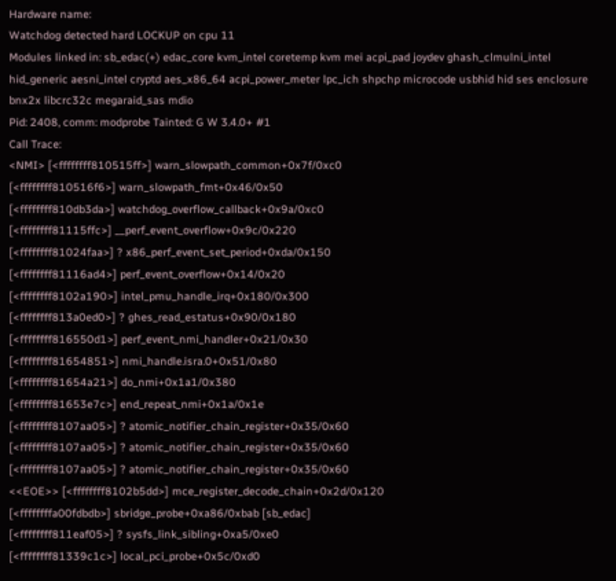Hardware name:
Watchdog detected hard LOCKUP on cpu 11
Modules linked in: sb_edac(+) edac_core kvm_intel coretemp kvm mei acpi_pad joydev ghash_clmulni_intel hid_generic aesni_intel cryptd aes_x86_64 acpi_power_meter lpc_ich shpchp microcode usbhid hid ses enclosure bnx2x libcrc32c megaraid_sas mdio
Pid: 2408, comm: modprobe Tainted: G W 3.4.0+ #1
Call Trace:
<NMI> [<ffffffff810515ff>] warn_slowpath_common+0x7f/0xc0
[<ffffffff810516f6>] warn_slowpath_fmt+0x46/0x50
[<ffffffff810db3da>] watchdog_overflow_callback+0x9a/0xc0
[<ffffffff81115ffc>] __perf_event_overflow+0x9c/0x220
[<ffffffff81024faa>] ? x86_perf_event_set_period+0xda/0x150
[<ffffffff81116ad4>] perf_event_overflow+0x14/0x20
[<ffffffff8102a190>] intel_pmu_handle_irq+0x180/0x300
[<ffffffff813a0ed0>] ? ghes_read_estatus+0x90/0x180
[<ffffffff816550d1>] perf_event_nmi_handler+0x21/0x30
[<ffffffff81654851>] nmi_handle.isra.0+0x51/0x80
[<ffffffff81654a21>] do_nmi+0x1a1/0x380
[<ffffffff81653e7c>] end_repeat_nmi+0x1a/0x1e
[<ffffffff8107aa05>] ? atomic_notifier_chain_register+0x35/0x60
[<ffffffff8107aa05>] ? atomic_notifier_chain_register+0x35/0x60
[<ffffffff8107aa05>] ? atomic_notifier_chain_register+0x35/0x60
<<EOE>> [<ffffffff8102b5dd>] mce_register_decode_chain+0x2d/0x120
[<ffffffffa00fdbdb>] sbridge_probe+0xa86/0xbab [sb_edac]
[<ffffffff811eaf05>] ? sysfs_link_sibling+0xa5/0xe0
[<ffffffff81339c1c>] local_pci_probe+0x5c/0xd0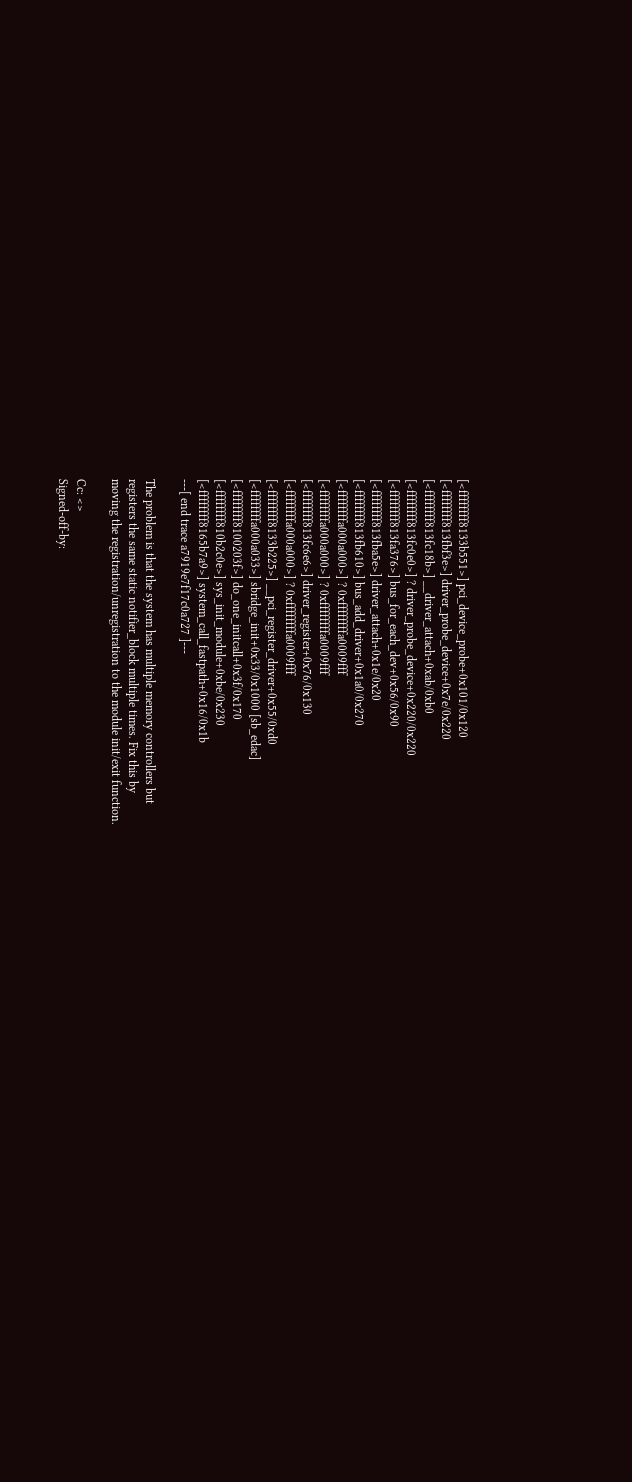[<ffffffff8133b551>] pci_device_probe+0x101/0x120
[<ffffffff813fbf3e>] driver_probe_device+0x7e/0x220
[<ffffffff813fc18b>] __driver_attach+0xab/0xb0
[<ffffffff813fc0e0>] ? driver_probe_device+0x220/0x220
[<ffffffff813fa376>] bus_for_each_dev+0x56/0x90
[<ffffffff813fba5e>] driver_attach+0x1e/0x20
[<ffffffff813fb610>] bus_add_driver+0x1a0/0x270
[<ffffffffa000a000>] ? 0xffffffffa0009fff
[<ffffffffa000a000>] ? 0xffffffffa0009fff
[<ffffffff813fc6e6>] driver_register+0x76/0x130
[<ffffffffa000a000>] ? 0xffffffffa0009fff
[<ffffffff8133b225>] __pci_register_driver+0x55/0xd0
[<ffffffffa000a033>] sbridge_init+0x33/0x1000 [sb_edac]
[<ffffffff8100203f>] do_one_initcall+0x3f/0x170
[<ffffffff810b2c0e>] sys_init_module+0xbe/0x230
[<ffffffff8165b7a9>] system_call_fastpath+0x16/0x1b
---[ end trace a7919e7f17c0a727 ]---

The problem is that the system has multiple memory controllers but
registers the same static notifier_block multiple times. Fix this by
moving the registration/unregistration to the module init/exit function.

Cc: <>
Signed-off-by: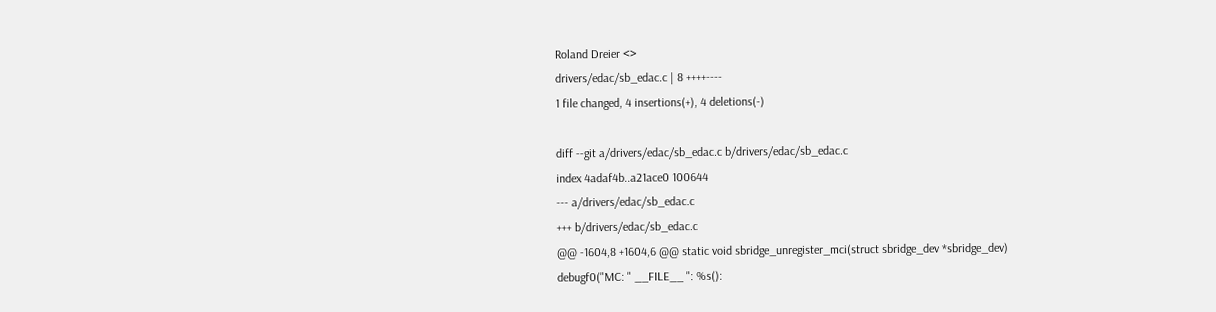Roland Dreier <>
drivers/edac/sb_edac.c | 8 ++++----
1 file changed, 4 insertions(+), 4 deletions(-)

diff --git a/drivers/edac/sb_edac.c b/drivers/edac/sb_edac.c
index 4adaf4b..a21ace0 100644
--- a/drivers/edac/sb_edac.c
+++ b/drivers/edac/sb_edac.c
@@ -1604,8 +1604,6 @@ static void sbridge_unregister_mci(struct sbridge_dev *sbridge_dev)
debugf0("MC: " __FILE__ ": %s():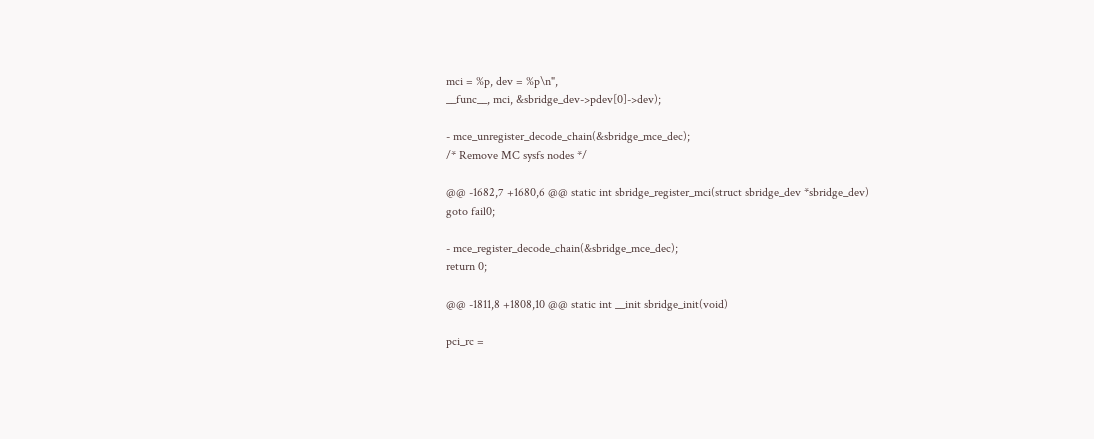mci = %p, dev = %p\n",
__func__, mci, &sbridge_dev->pdev[0]->dev);

- mce_unregister_decode_chain(&sbridge_mce_dec);
/* Remove MC sysfs nodes */

@@ -1682,7 +1680,6 @@ static int sbridge_register_mci(struct sbridge_dev *sbridge_dev)
goto fail0;

- mce_register_decode_chain(&sbridge_mce_dec);
return 0;

@@ -1811,8 +1808,10 @@ static int __init sbridge_init(void)

pci_rc =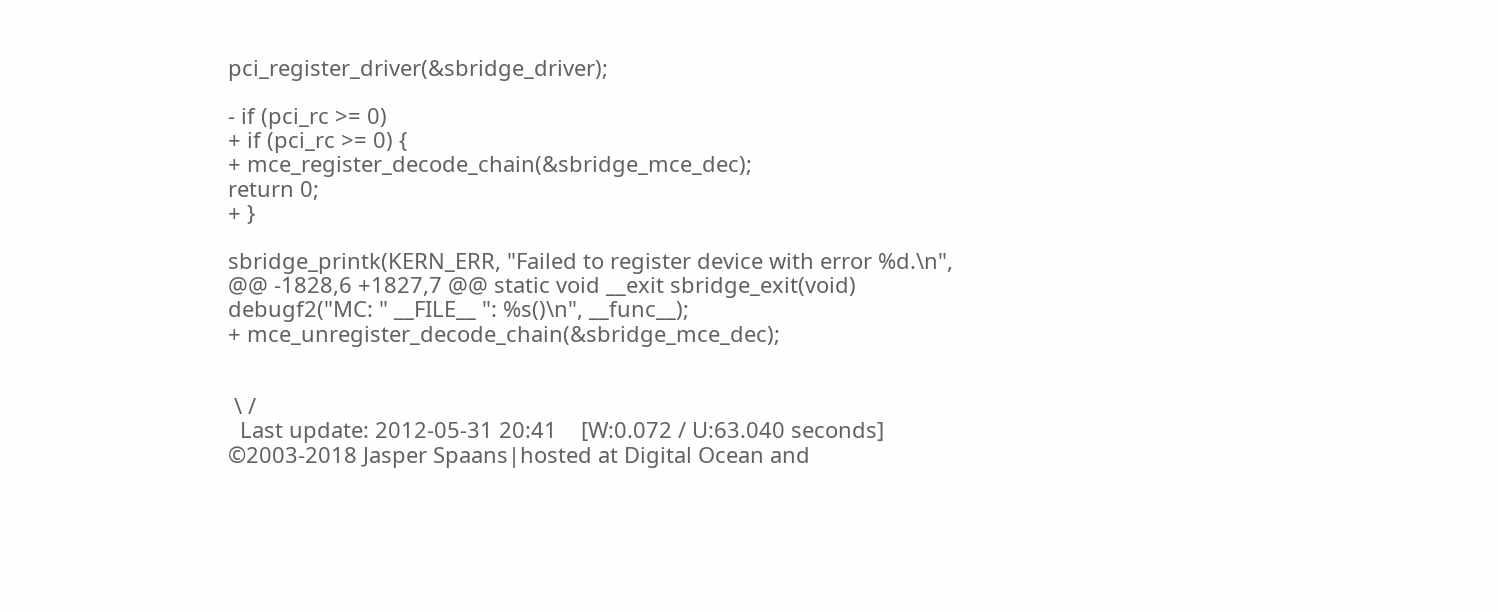pci_register_driver(&sbridge_driver);

- if (pci_rc >= 0)
+ if (pci_rc >= 0) {
+ mce_register_decode_chain(&sbridge_mce_dec);
return 0;
+ }

sbridge_printk(KERN_ERR, "Failed to register device with error %d.\n",
@@ -1828,6 +1827,7 @@ static void __exit sbridge_exit(void)
debugf2("MC: " __FILE__ ": %s()\n", __func__);
+ mce_unregister_decode_chain(&sbridge_mce_dec);


 \ /
  Last update: 2012-05-31 20:41    [W:0.072 / U:63.040 seconds]
©2003-2018 Jasper Spaans|hosted at Digital Ocean and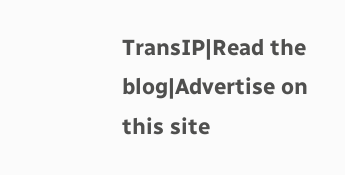TransIP|Read the blog|Advertise on this site